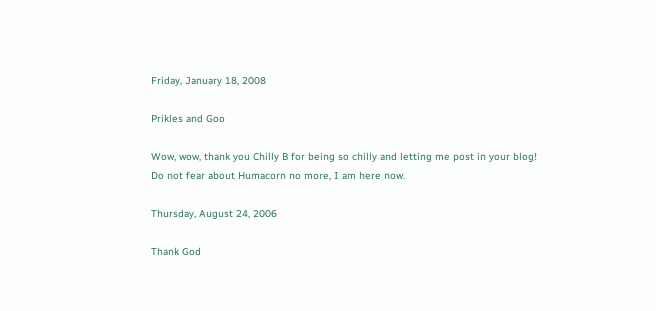Friday, January 18, 2008

Prikles and Goo

Wow, wow, thank you Chilly B for being so chilly and letting me post in your blog! Do not fear about Humacorn no more, I am here now.

Thursday, August 24, 2006

Thank God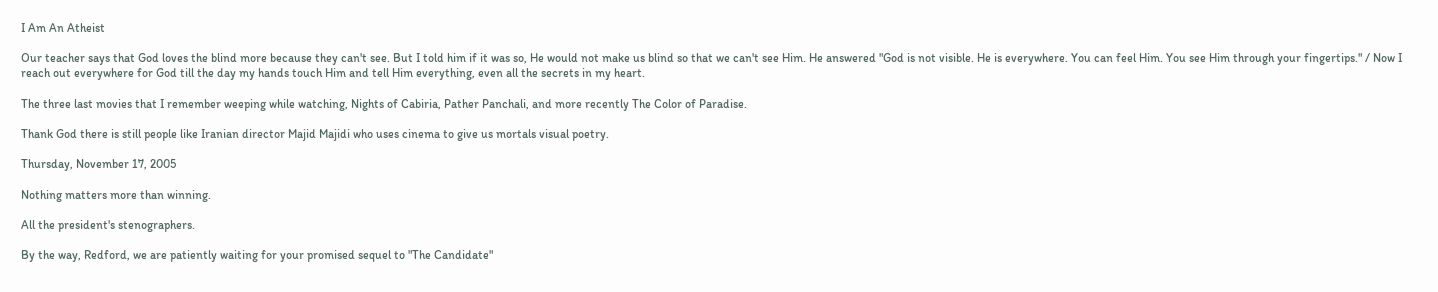I Am An Atheist

Our teacher says that God loves the blind more because they can't see. But I told him if it was so, He would not make us blind so that we can't see Him. He answered "God is not visible. He is everywhere. You can feel Him. You see Him through your fingertips." / Now I reach out everywhere for God till the day my hands touch Him and tell Him everything, even all the secrets in my heart.

The three last movies that I remember weeping while watching, Nights of Cabiria, Pather Panchali, and more recently The Color of Paradise.

Thank God there is still people like Iranian director Majid Majidi who uses cinema to give us mortals visual poetry.

Thursday, November 17, 2005

Nothing matters more than winning.

All the president's stenographers.

By the way, Redford, we are patiently waiting for your promised sequel to "The Candidate"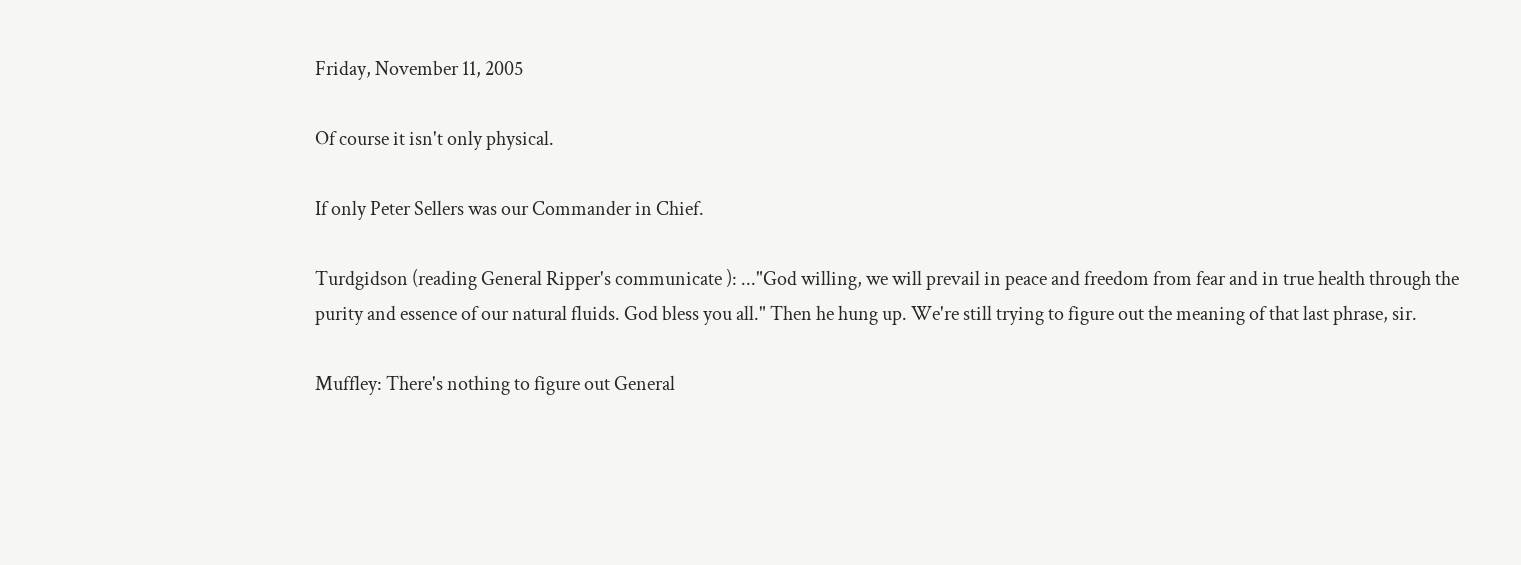Friday, November 11, 2005

Of course it isn't only physical.

If only Peter Sellers was our Commander in Chief.

Turdgidson (reading General Ripper's communicate ): ..."God willing, we will prevail in peace and freedom from fear and in true health through the purity and essence of our natural fluids. God bless you all." Then he hung up. We're still trying to figure out the meaning of that last phrase, sir.

Muffley: There's nothing to figure out General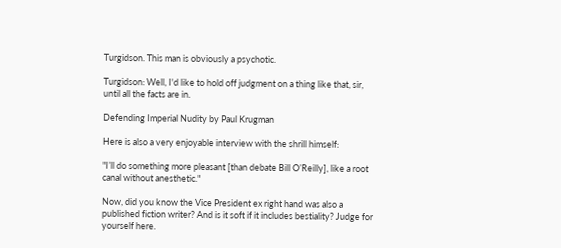Turgidson. This man is obviously a psychotic.

Turgidson: Well, I'd like to hold off judgment on a thing like that, sir, until all the facts are in.

Defending Imperial Nudity by Paul Krugman

Here is also a very enjoyable interview with the shrill himself:

"I’ll do something more pleasant [than debate Bill O’Reilly], like a root canal without anesthetic."

Now, did you know the Vice President ex right hand was also a published fiction writer? And is it soft if it includes bestiality? Judge for yourself here.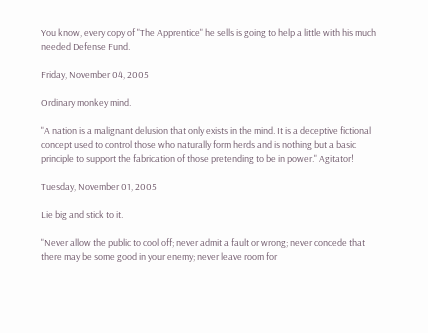You know, every copy of "The Apprentice" he sells is going to help a little with his much needed Defense Fund.

Friday, November 04, 2005

Ordinary monkey mind.

"A nation is a malignant delusion that only exists in the mind. It is a deceptive fictional concept used to control those who naturally form herds and is nothing but a basic principle to support the fabrication of those pretending to be in power." Agitator!

Tuesday, November 01, 2005

Lie big and stick to it.

"Never allow the public to cool off; never admit a fault or wrong; never concede that there may be some good in your enemy; never leave room for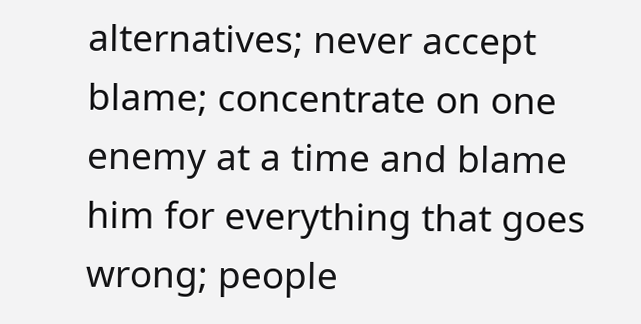alternatives; never accept blame; concentrate on one enemy at a time and blame him for everything that goes wrong; people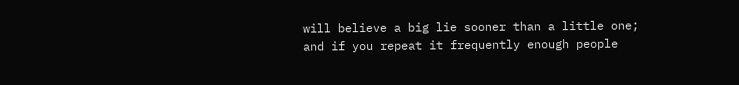will believe a big lie sooner than a little one; and if you repeat it frequently enough people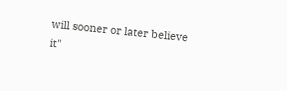will sooner or later believe it"